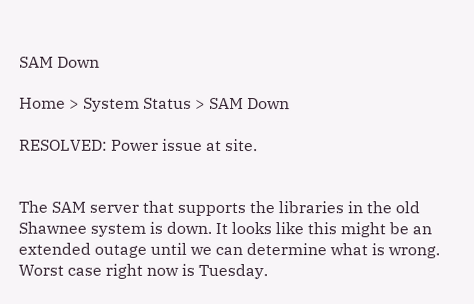SAM Down

Home > System Status > SAM Down

RESOLVED: Power issue at site.


The SAM server that supports the libraries in the old Shawnee system is down. It looks like this might be an extended outage until we can determine what is wrong.  Worst case right now is Tuesday.